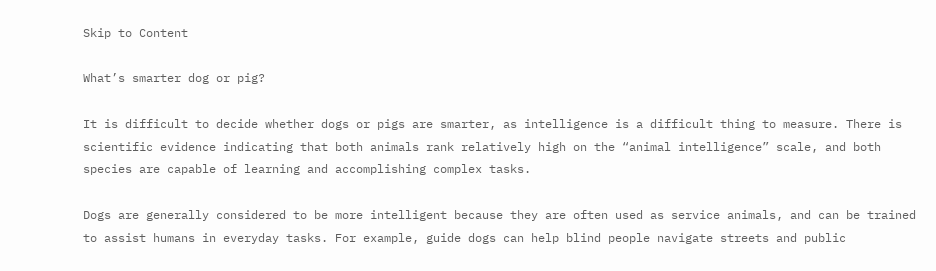Skip to Content

What’s smarter dog or pig?

It is difficult to decide whether dogs or pigs are smarter, as intelligence is a difficult thing to measure. There is scientific evidence indicating that both animals rank relatively high on the “animal intelligence” scale, and both species are capable of learning and accomplishing complex tasks.

Dogs are generally considered to be more intelligent because they are often used as service animals, and can be trained to assist humans in everyday tasks. For example, guide dogs can help blind people navigate streets and public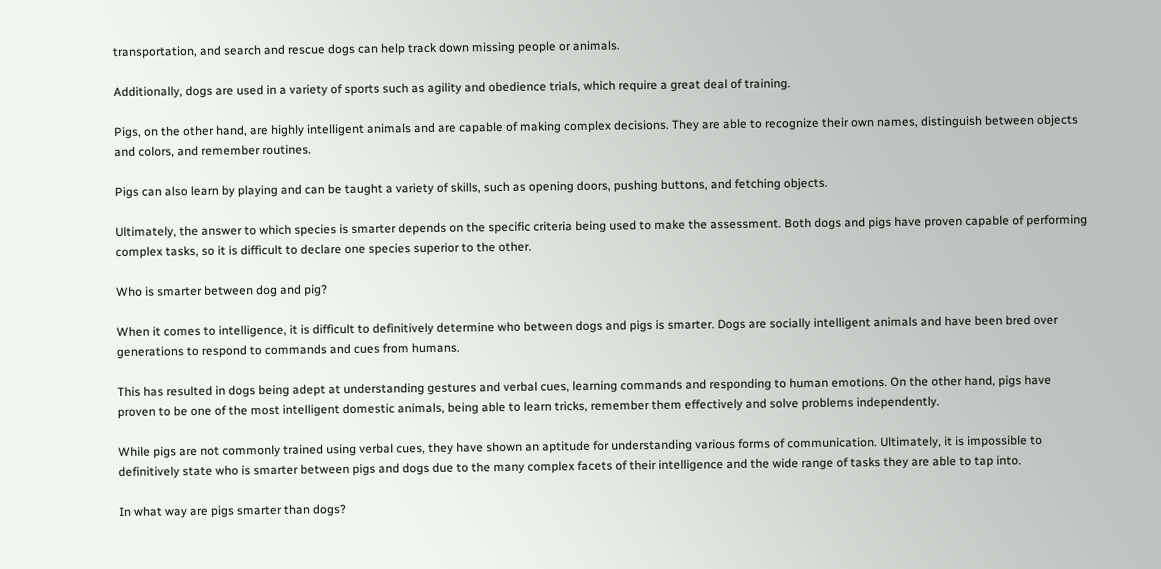transportation, and search and rescue dogs can help track down missing people or animals.

Additionally, dogs are used in a variety of sports such as agility and obedience trials, which require a great deal of training.

Pigs, on the other hand, are highly intelligent animals and are capable of making complex decisions. They are able to recognize their own names, distinguish between objects and colors, and remember routines.

Pigs can also learn by playing and can be taught a variety of skills, such as opening doors, pushing buttons, and fetching objects.

Ultimately, the answer to which species is smarter depends on the specific criteria being used to make the assessment. Both dogs and pigs have proven capable of performing complex tasks, so it is difficult to declare one species superior to the other.

Who is smarter between dog and pig?

When it comes to intelligence, it is difficult to definitively determine who between dogs and pigs is smarter. Dogs are socially intelligent animals and have been bred over generations to respond to commands and cues from humans.

This has resulted in dogs being adept at understanding gestures and verbal cues, learning commands and responding to human emotions. On the other hand, pigs have proven to be one of the most intelligent domestic animals, being able to learn tricks, remember them effectively and solve problems independently.

While pigs are not commonly trained using verbal cues, they have shown an aptitude for understanding various forms of communication. Ultimately, it is impossible to definitively state who is smarter between pigs and dogs due to the many complex facets of their intelligence and the wide range of tasks they are able to tap into.

In what way are pigs smarter than dogs?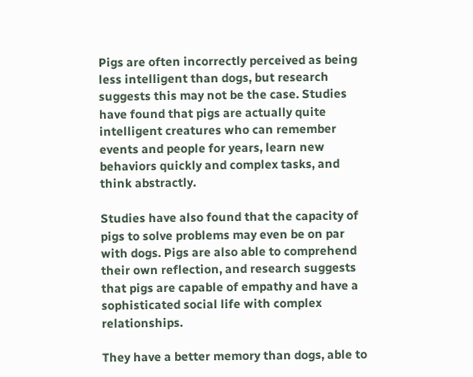Pigs are often incorrectly perceived as being less intelligent than dogs, but research suggests this may not be the case. Studies have found that pigs are actually quite intelligent creatures who can remember events and people for years, learn new behaviors quickly and complex tasks, and think abstractly.

Studies have also found that the capacity of pigs to solve problems may even be on par with dogs. Pigs are also able to comprehend their own reflection, and research suggests that pigs are capable of empathy and have a sophisticated social life with complex relationships.

They have a better memory than dogs, able to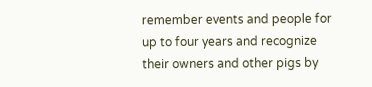remember events and people for up to four years and recognize their owners and other pigs by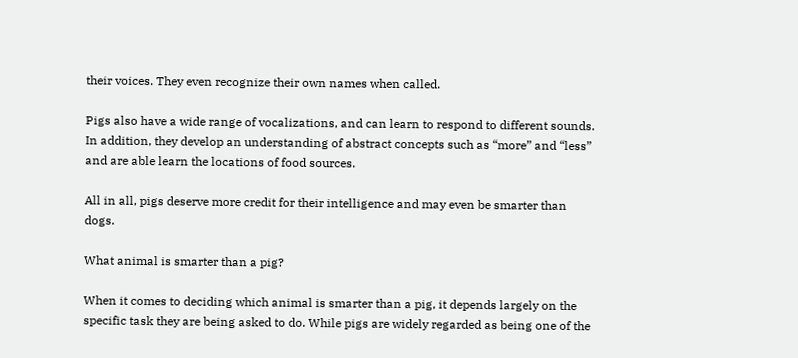their voices. They even recognize their own names when called.

Pigs also have a wide range of vocalizations, and can learn to respond to different sounds. In addition, they develop an understanding of abstract concepts such as “more” and “less” and are able learn the locations of food sources.

All in all, pigs deserve more credit for their intelligence and may even be smarter than dogs.

What animal is smarter than a pig?

When it comes to deciding which animal is smarter than a pig, it depends largely on the specific task they are being asked to do. While pigs are widely regarded as being one of the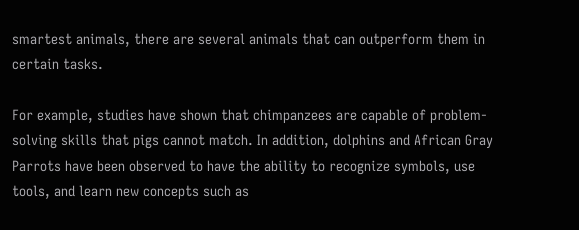smartest animals, there are several animals that can outperform them in certain tasks.

For example, studies have shown that chimpanzees are capable of problem-solving skills that pigs cannot match. In addition, dolphins and African Gray Parrots have been observed to have the ability to recognize symbols, use tools, and learn new concepts such as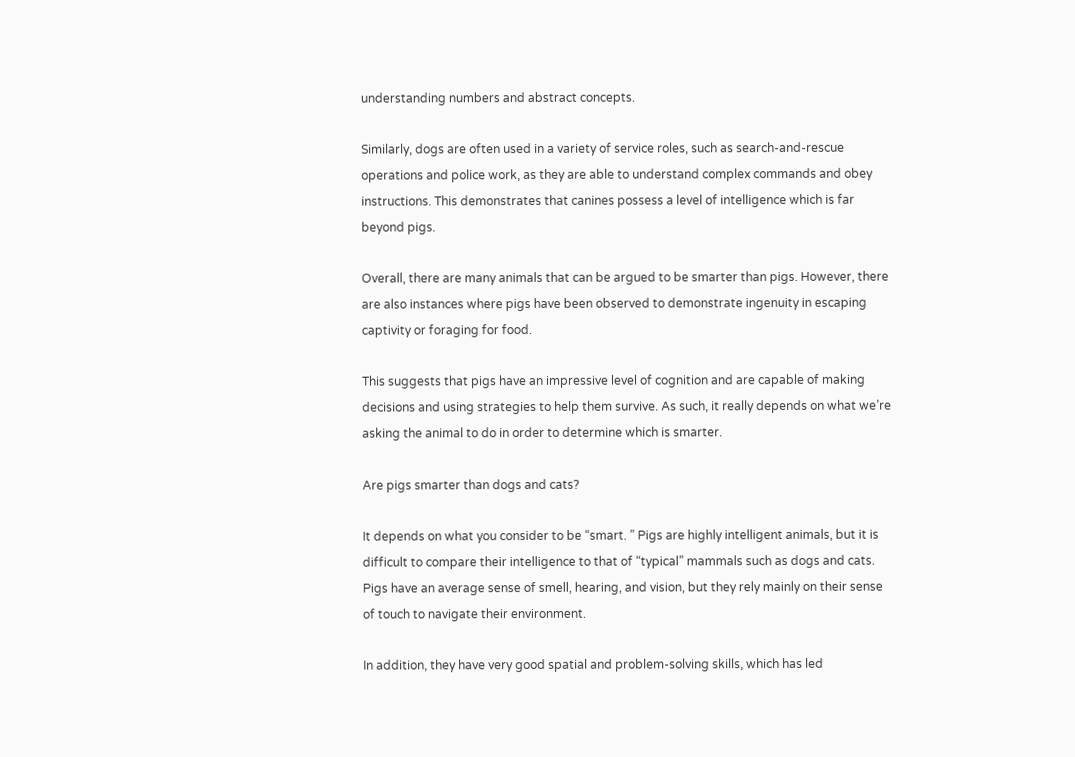understanding numbers and abstract concepts.

Similarly, dogs are often used in a variety of service roles, such as search-and-rescue operations and police work, as they are able to understand complex commands and obey instructions. This demonstrates that canines possess a level of intelligence which is far beyond pigs.

Overall, there are many animals that can be argued to be smarter than pigs. However, there are also instances where pigs have been observed to demonstrate ingenuity in escaping captivity or foraging for food.

This suggests that pigs have an impressive level of cognition and are capable of making decisions and using strategies to help them survive. As such, it really depends on what we’re asking the animal to do in order to determine which is smarter.

Are pigs smarter than dogs and cats?

It depends on what you consider to be “smart. ” Pigs are highly intelligent animals, but it is difficult to compare their intelligence to that of “typical” mammals such as dogs and cats. Pigs have an average sense of smell, hearing, and vision, but they rely mainly on their sense of touch to navigate their environment.

In addition, they have very good spatial and problem-solving skills, which has led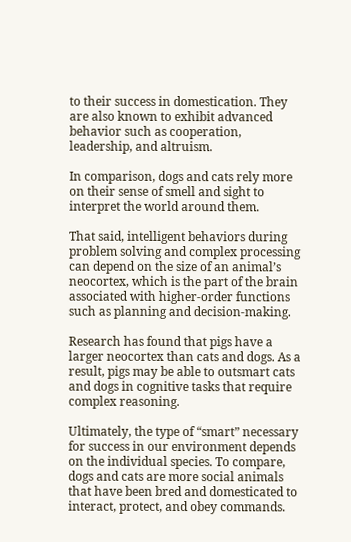to their success in domestication. They are also known to exhibit advanced behavior such as cooperation, leadership, and altruism.

In comparison, dogs and cats rely more on their sense of smell and sight to interpret the world around them.

That said, intelligent behaviors during problem solving and complex processing can depend on the size of an animal’s neocortex, which is the part of the brain associated with higher-order functions such as planning and decision-making.

Research has found that pigs have a larger neocortex than cats and dogs. As a result, pigs may be able to outsmart cats and dogs in cognitive tasks that require complex reasoning.

Ultimately, the type of “smart” necessary for success in our environment depends on the individual species. To compare, dogs and cats are more social animals that have been bred and domesticated to interact, protect, and obey commands.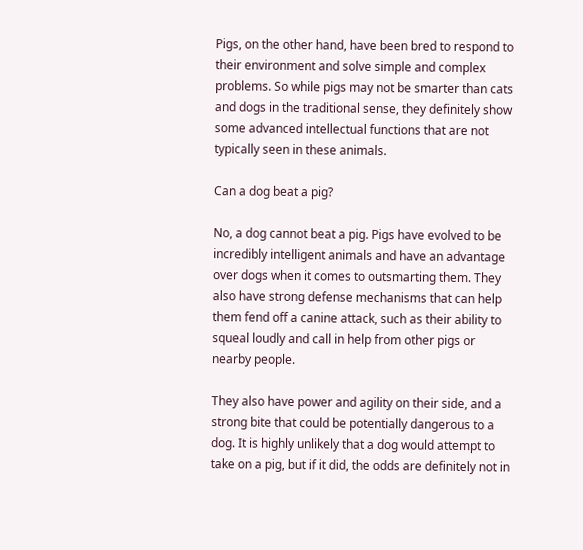Pigs, on the other hand, have been bred to respond to their environment and solve simple and complex problems. So while pigs may not be smarter than cats and dogs in the traditional sense, they definitely show some advanced intellectual functions that are not typically seen in these animals.

Can a dog beat a pig?

No, a dog cannot beat a pig. Pigs have evolved to be incredibly intelligent animals and have an advantage over dogs when it comes to outsmarting them. They also have strong defense mechanisms that can help them fend off a canine attack, such as their ability to squeal loudly and call in help from other pigs or nearby people.

They also have power and agility on their side, and a strong bite that could be potentially dangerous to a dog. It is highly unlikely that a dog would attempt to take on a pig, but if it did, the odds are definitely not in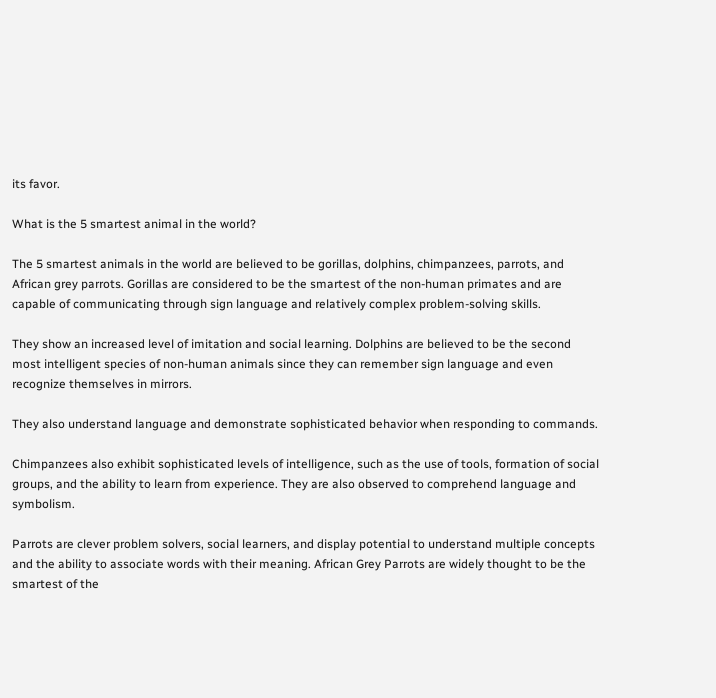its favor.

What is the 5 smartest animal in the world?

The 5 smartest animals in the world are believed to be gorillas, dolphins, chimpanzees, parrots, and African grey parrots. Gorillas are considered to be the smartest of the non-human primates and are capable of communicating through sign language and relatively complex problem-solving skills.

They show an increased level of imitation and social learning. Dolphins are believed to be the second most intelligent species of non-human animals since they can remember sign language and even recognize themselves in mirrors.

They also understand language and demonstrate sophisticated behavior when responding to commands.

Chimpanzees also exhibit sophisticated levels of intelligence, such as the use of tools, formation of social groups, and the ability to learn from experience. They are also observed to comprehend language and symbolism.

Parrots are clever problem solvers, social learners, and display potential to understand multiple concepts and the ability to associate words with their meaning. African Grey Parrots are widely thought to be the smartest of the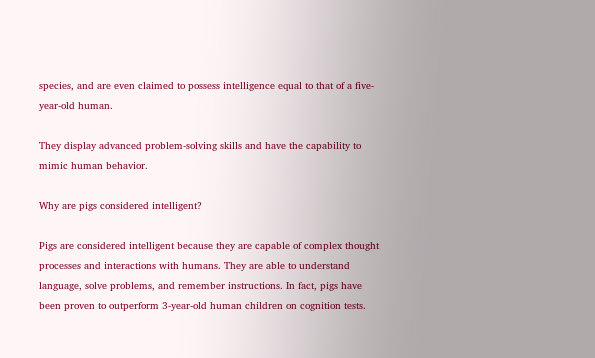species, and are even claimed to possess intelligence equal to that of a five-year-old human.

They display advanced problem-solving skills and have the capability to mimic human behavior.

Why are pigs considered intelligent?

Pigs are considered intelligent because they are capable of complex thought processes and interactions with humans. They are able to understand language, solve problems, and remember instructions. In fact, pigs have been proven to outperform 3-year-old human children on cognition tests.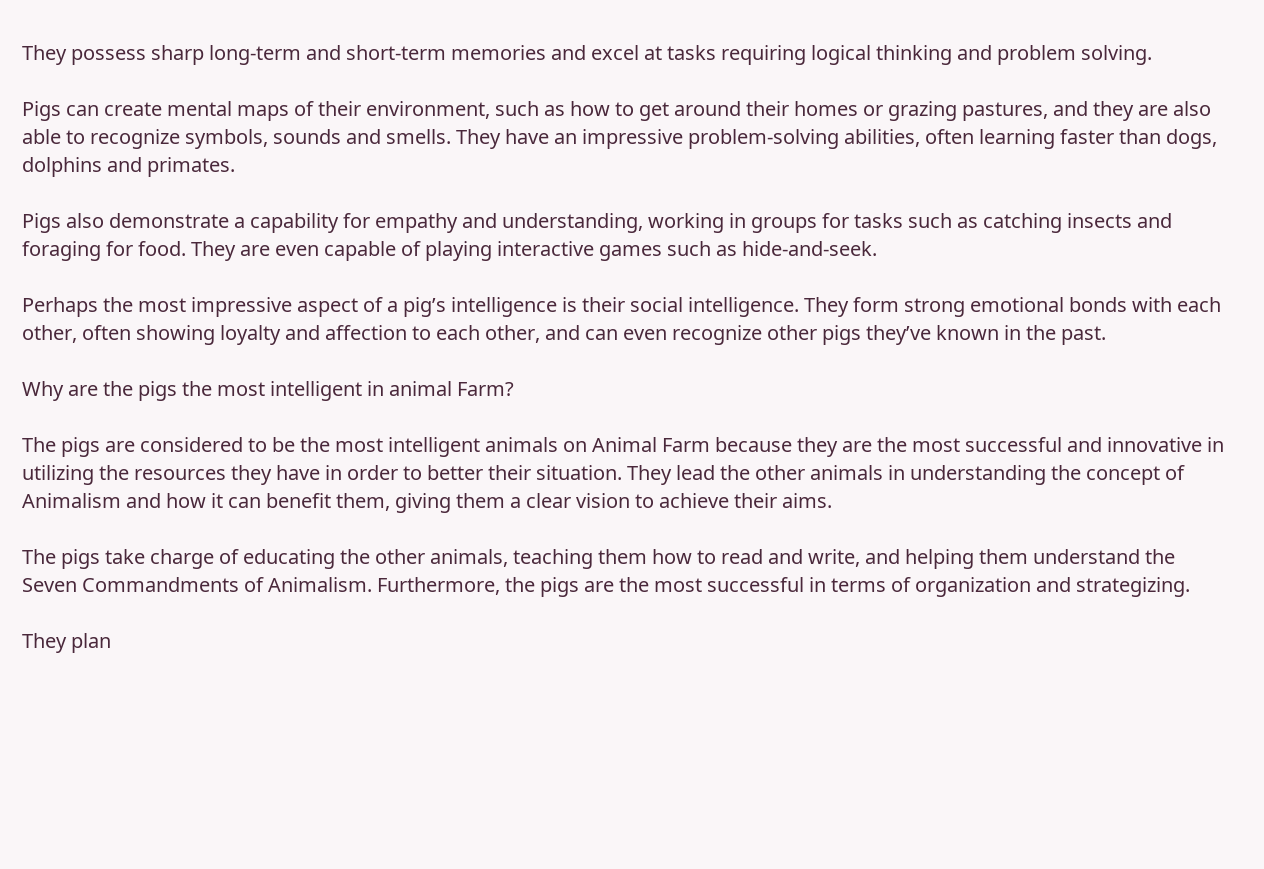They possess sharp long-term and short-term memories and excel at tasks requiring logical thinking and problem solving.

Pigs can create mental maps of their environment, such as how to get around their homes or grazing pastures, and they are also able to recognize symbols, sounds and smells. They have an impressive problem-solving abilities, often learning faster than dogs, dolphins and primates.

Pigs also demonstrate a capability for empathy and understanding, working in groups for tasks such as catching insects and foraging for food. They are even capable of playing interactive games such as hide-and-seek.

Perhaps the most impressive aspect of a pig’s intelligence is their social intelligence. They form strong emotional bonds with each other, often showing loyalty and affection to each other, and can even recognize other pigs they’ve known in the past.

Why are the pigs the most intelligent in animal Farm?

The pigs are considered to be the most intelligent animals on Animal Farm because they are the most successful and innovative in utilizing the resources they have in order to better their situation. They lead the other animals in understanding the concept of Animalism and how it can benefit them, giving them a clear vision to achieve their aims.

The pigs take charge of educating the other animals, teaching them how to read and write, and helping them understand the Seven Commandments of Animalism. Furthermore, the pigs are the most successful in terms of organization and strategizing.

They plan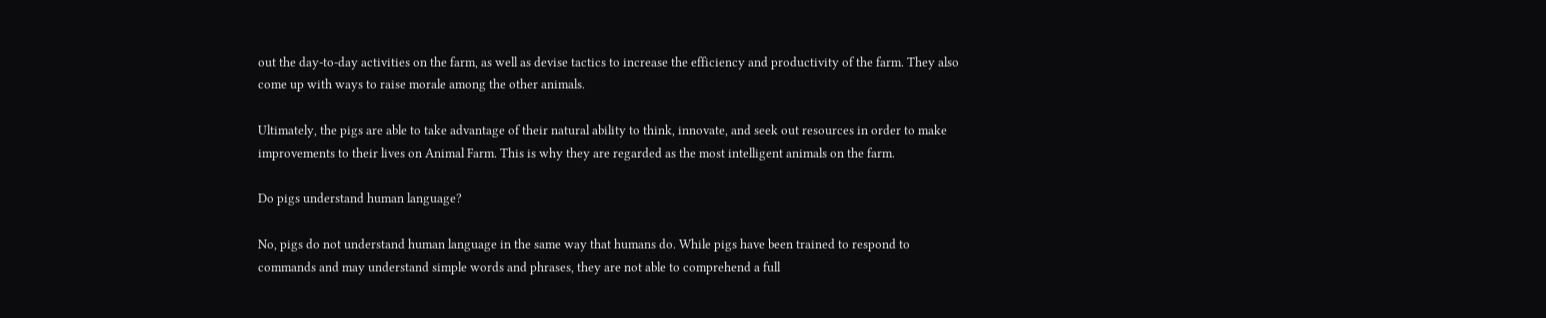out the day-to-day activities on the farm, as well as devise tactics to increase the efficiency and productivity of the farm. They also come up with ways to raise morale among the other animals.

Ultimately, the pigs are able to take advantage of their natural ability to think, innovate, and seek out resources in order to make improvements to their lives on Animal Farm. This is why they are regarded as the most intelligent animals on the farm.

Do pigs understand human language?

No, pigs do not understand human language in the same way that humans do. While pigs have been trained to respond to commands and may understand simple words and phrases, they are not able to comprehend a full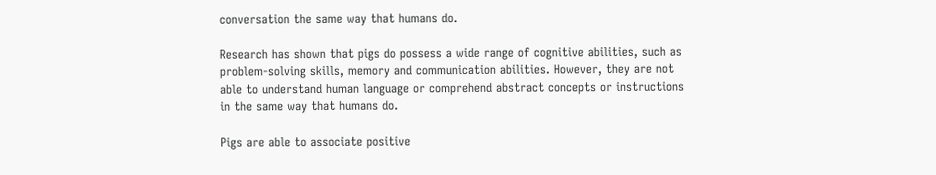conversation the same way that humans do.

Research has shown that pigs do possess a wide range of cognitive abilities, such as problem-solving skills, memory and communication abilities. However, they are not able to understand human language or comprehend abstract concepts or instructions in the same way that humans do.

Pigs are able to associate positive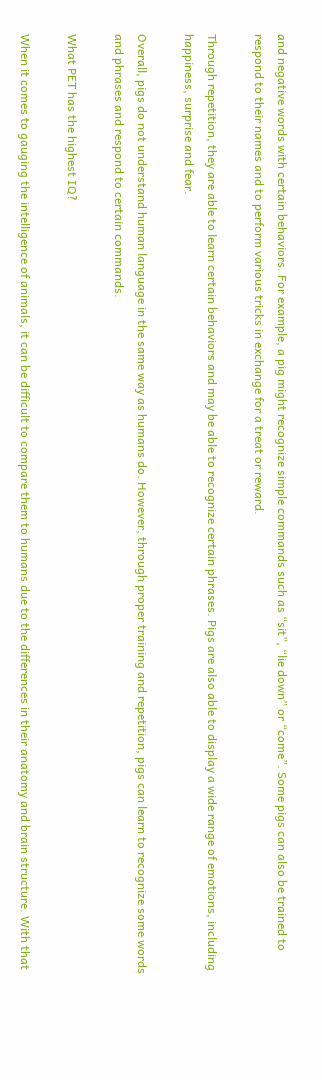and negative words with certain behaviors. For example, a pig might recognize simple commands such as “sit”, “lie down” or “come”. Some pigs can also be trained to respond to their names and to perform various tricks in exchange for a treat or reward.

Through repetition, they are able to learn certain behaviors and may be able to recognize certain phrases. Pigs are also able to display a wide range of emotions, including happiness, surprise and fear.

Overall, pigs do not understand human language in the same way as humans do. However, through proper training and repetition, pigs can learn to recognize some words and phrases and respond to certain commands.

What PET has the highest IQ?

When it comes to gauging the intelligence of animals, it can be difficult to compare them to humans due to the differences in their anatomy and brain structure. With that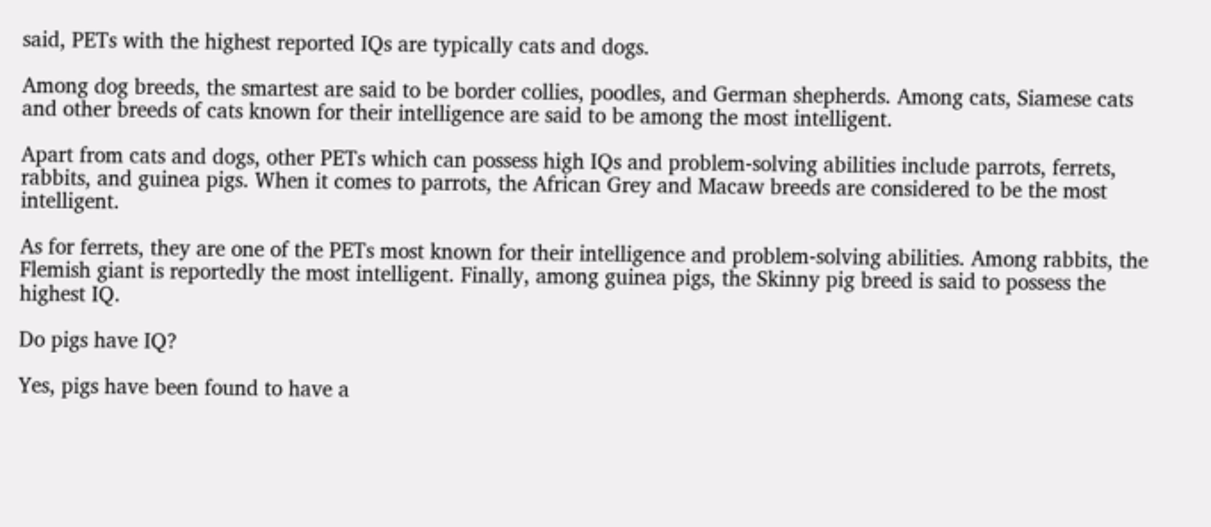said, PETs with the highest reported IQs are typically cats and dogs.

Among dog breeds, the smartest are said to be border collies, poodles, and German shepherds. Among cats, Siamese cats and other breeds of cats known for their intelligence are said to be among the most intelligent.

Apart from cats and dogs, other PETs which can possess high IQs and problem-solving abilities include parrots, ferrets, rabbits, and guinea pigs. When it comes to parrots, the African Grey and Macaw breeds are considered to be the most intelligent.

As for ferrets, they are one of the PETs most known for their intelligence and problem-solving abilities. Among rabbits, the Flemish giant is reportedly the most intelligent. Finally, among guinea pigs, the Skinny pig breed is said to possess the highest IQ.

Do pigs have IQ?

Yes, pigs have been found to have a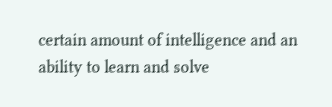certain amount of intelligence and an ability to learn and solve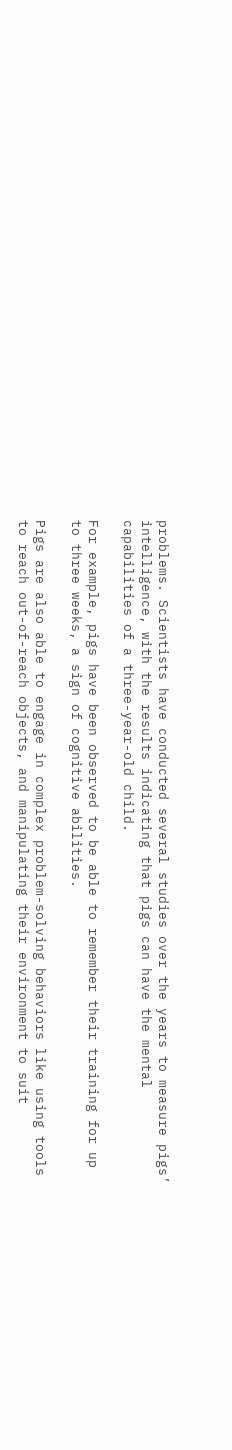problems. Scientists have conducted several studies over the years to measure pigs’ intelligence, with the results indicating that pigs can have the mental capabilities of a three-year-old child.

For example, pigs have been observed to be able to remember their training for up to three weeks, a sign of cognitive abilities.

Pigs are also able to engage in complex problem-solving behaviors like using tools to reach out-of-reach objects, and manipulating their environment to suit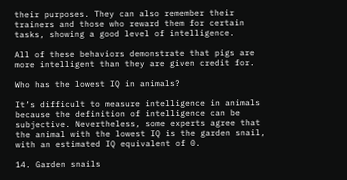their purposes. They can also remember their trainers and those who reward them for certain tasks, showing a good level of intelligence.

All of these behaviors demonstrate that pigs are more intelligent than they are given credit for.

Who has the lowest IQ in animals?

It’s difficult to measure intelligence in animals because the definition of intelligence can be subjective. Nevertheless, some experts agree that the animal with the lowest IQ is the garden snail, with an estimated IQ equivalent of 0.

14. Garden snails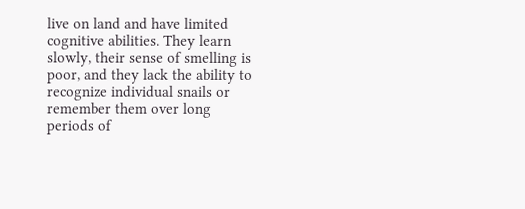live on land and have limited cognitive abilities. They learn slowly, their sense of smelling is poor, and they lack the ability to recognize individual snails or remember them over long periods of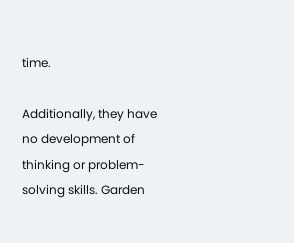time.

Additionally, they have no development of thinking or problem-solving skills. Garden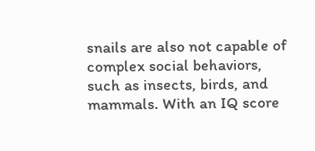snails are also not capable of complex social behaviors, such as insects, birds, and mammals. With an IQ score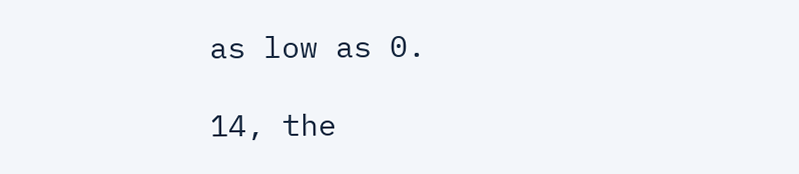as low as 0.

14, the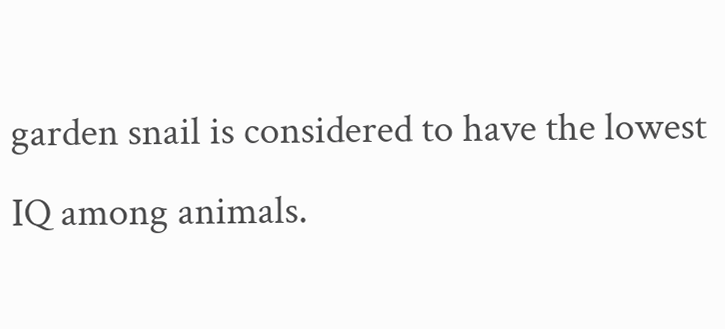garden snail is considered to have the lowest IQ among animals.